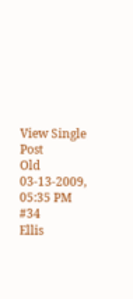View Single Post
Old 03-13-2009, 05:35 PM   #34
Ellis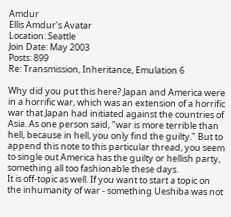Amdur
Ellis Amdur's Avatar
Location: Seattle
Join Date: May 2003
Posts: 899
Re: Transmission, Inheritance, Emulation 6

Why did you put this here? Japan and America were in a horrific war, which was an extension of a horrific war that Japan had initiated against the countries of Asia. As one person said, "war is more terrible than hell, because in hell, you only find the guilty." But to append this note to this particular thread, you seem to single out America has the guilty or hellish party, something all too fashionable these days.
It is off-topic as well. If you want to start a topic on the inhumanity of war - something Ueshiba was not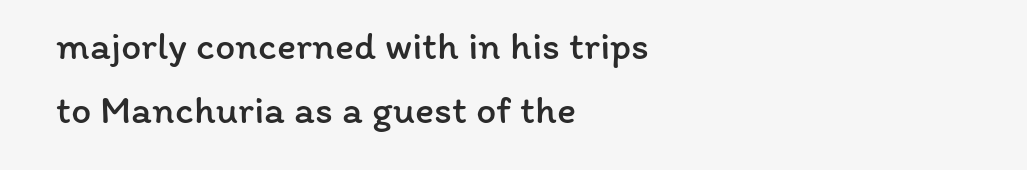majorly concerned with in his trips to Manchuria as a guest of the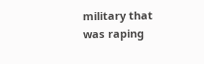military that was raping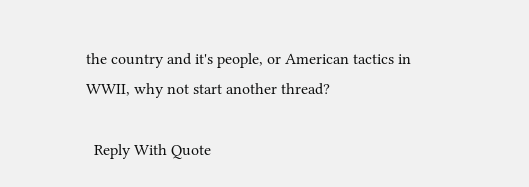the country and it's people, or American tactics in WWII, why not start another thread?

  Reply With Quote